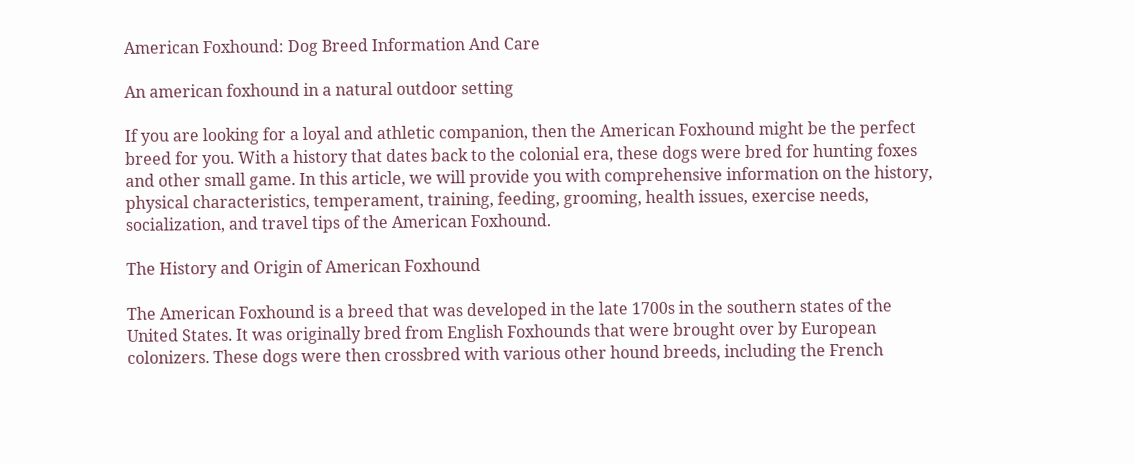American Foxhound: Dog Breed Information And Care

An american foxhound in a natural outdoor setting

If you are looking for a loyal and athletic companion, then the American Foxhound might be the perfect breed for you. With a history that dates back to the colonial era, these dogs were bred for hunting foxes and other small game. In this article, we will provide you with comprehensive information on the history, physical characteristics, temperament, training, feeding, grooming, health issues, exercise needs, socialization, and travel tips of the American Foxhound.

The History and Origin of American Foxhound

The American Foxhound is a breed that was developed in the late 1700s in the southern states of the United States. It was originally bred from English Foxhounds that were brought over by European colonizers. These dogs were then crossbred with various other hound breeds, including the French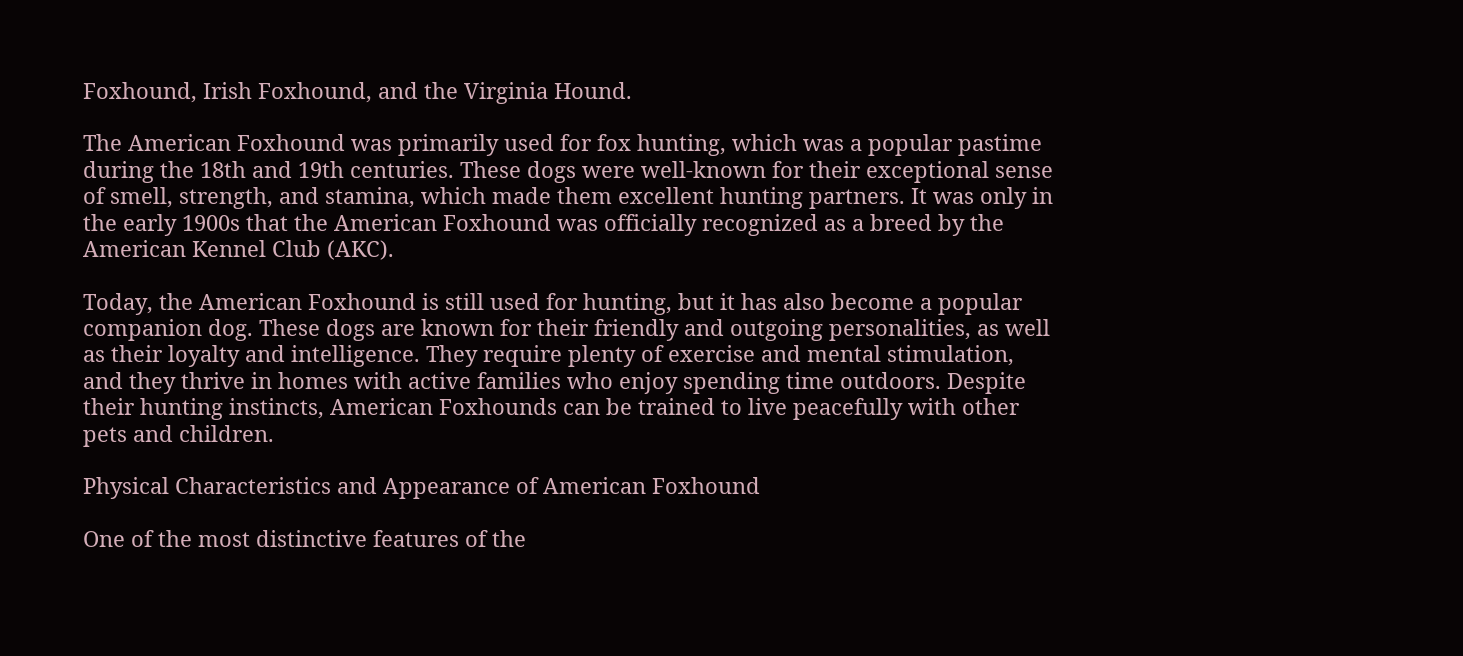Foxhound, Irish Foxhound, and the Virginia Hound.

The American Foxhound was primarily used for fox hunting, which was a popular pastime during the 18th and 19th centuries. These dogs were well-known for their exceptional sense of smell, strength, and stamina, which made them excellent hunting partners. It was only in the early 1900s that the American Foxhound was officially recognized as a breed by the American Kennel Club (AKC).

Today, the American Foxhound is still used for hunting, but it has also become a popular companion dog. These dogs are known for their friendly and outgoing personalities, as well as their loyalty and intelligence. They require plenty of exercise and mental stimulation, and they thrive in homes with active families who enjoy spending time outdoors. Despite their hunting instincts, American Foxhounds can be trained to live peacefully with other pets and children.

Physical Characteristics and Appearance of American Foxhound

One of the most distinctive features of the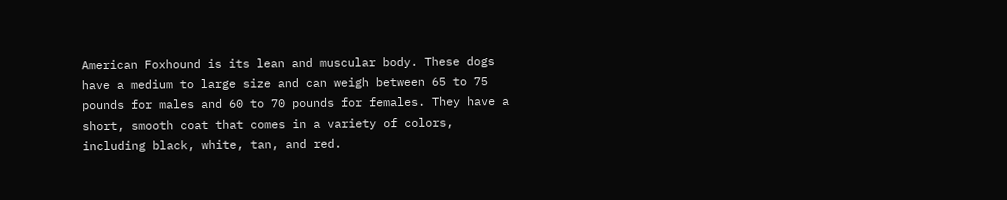American Foxhound is its lean and muscular body. These dogs have a medium to large size and can weigh between 65 to 75 pounds for males and 60 to 70 pounds for females. They have a short, smooth coat that comes in a variety of colors, including black, white, tan, and red.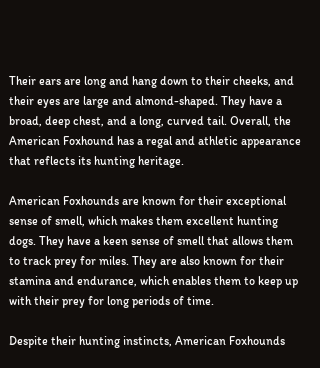Their ears are long and hang down to their cheeks, and their eyes are large and almond-shaped. They have a broad, deep chest, and a long, curved tail. Overall, the American Foxhound has a regal and athletic appearance that reflects its hunting heritage.

American Foxhounds are known for their exceptional sense of smell, which makes them excellent hunting dogs. They have a keen sense of smell that allows them to track prey for miles. They are also known for their stamina and endurance, which enables them to keep up with their prey for long periods of time.

Despite their hunting instincts, American Foxhounds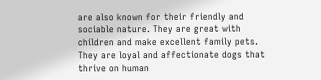are also known for their friendly and sociable nature. They are great with children and make excellent family pets. They are loyal and affectionate dogs that thrive on human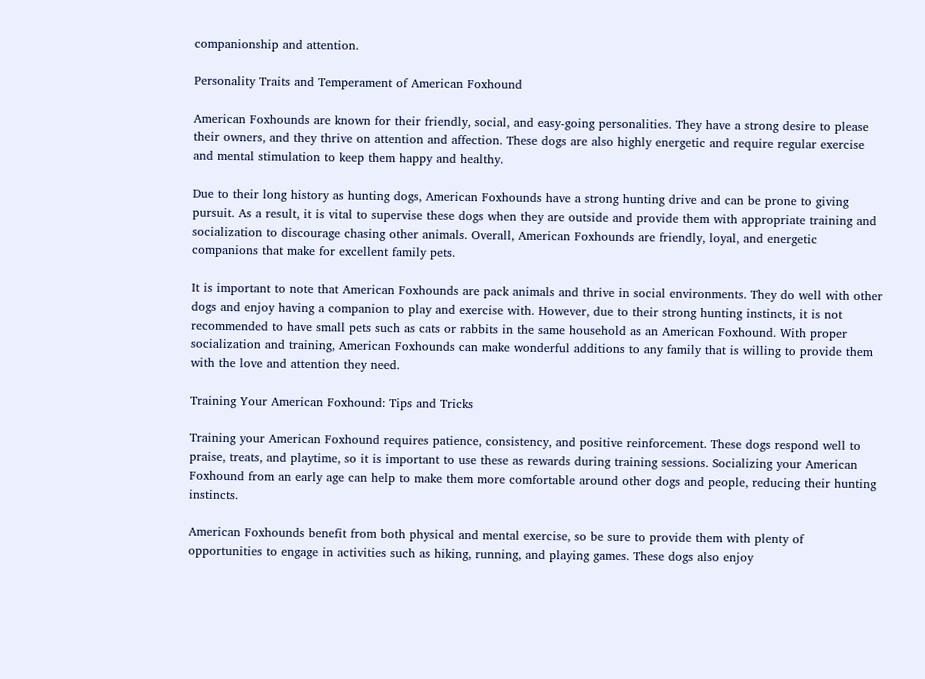companionship and attention.

Personality Traits and Temperament of American Foxhound

American Foxhounds are known for their friendly, social, and easy-going personalities. They have a strong desire to please their owners, and they thrive on attention and affection. These dogs are also highly energetic and require regular exercise and mental stimulation to keep them happy and healthy.

Due to their long history as hunting dogs, American Foxhounds have a strong hunting drive and can be prone to giving pursuit. As a result, it is vital to supervise these dogs when they are outside and provide them with appropriate training and socialization to discourage chasing other animals. Overall, American Foxhounds are friendly, loyal, and energetic companions that make for excellent family pets.

It is important to note that American Foxhounds are pack animals and thrive in social environments. They do well with other dogs and enjoy having a companion to play and exercise with. However, due to their strong hunting instincts, it is not recommended to have small pets such as cats or rabbits in the same household as an American Foxhound. With proper socialization and training, American Foxhounds can make wonderful additions to any family that is willing to provide them with the love and attention they need.

Training Your American Foxhound: Tips and Tricks

Training your American Foxhound requires patience, consistency, and positive reinforcement. These dogs respond well to praise, treats, and playtime, so it is important to use these as rewards during training sessions. Socializing your American Foxhound from an early age can help to make them more comfortable around other dogs and people, reducing their hunting instincts.

American Foxhounds benefit from both physical and mental exercise, so be sure to provide them with plenty of opportunities to engage in activities such as hiking, running, and playing games. These dogs also enjoy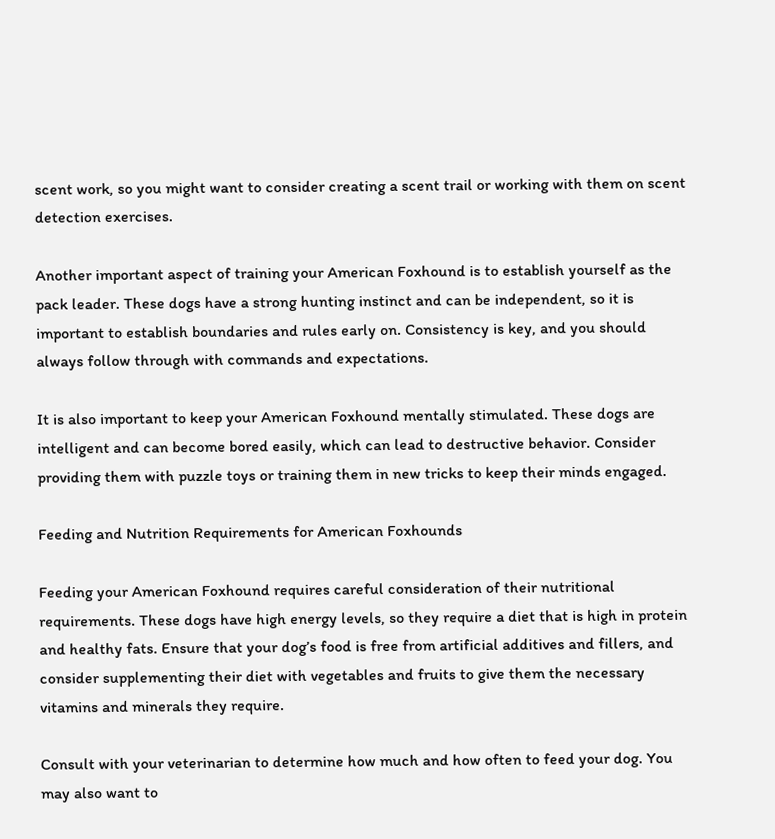scent work, so you might want to consider creating a scent trail or working with them on scent detection exercises.

Another important aspect of training your American Foxhound is to establish yourself as the pack leader. These dogs have a strong hunting instinct and can be independent, so it is important to establish boundaries and rules early on. Consistency is key, and you should always follow through with commands and expectations.

It is also important to keep your American Foxhound mentally stimulated. These dogs are intelligent and can become bored easily, which can lead to destructive behavior. Consider providing them with puzzle toys or training them in new tricks to keep their minds engaged.

Feeding and Nutrition Requirements for American Foxhounds

Feeding your American Foxhound requires careful consideration of their nutritional requirements. These dogs have high energy levels, so they require a diet that is high in protein and healthy fats. Ensure that your dog’s food is free from artificial additives and fillers, and consider supplementing their diet with vegetables and fruits to give them the necessary vitamins and minerals they require.

Consult with your veterinarian to determine how much and how often to feed your dog. You may also want to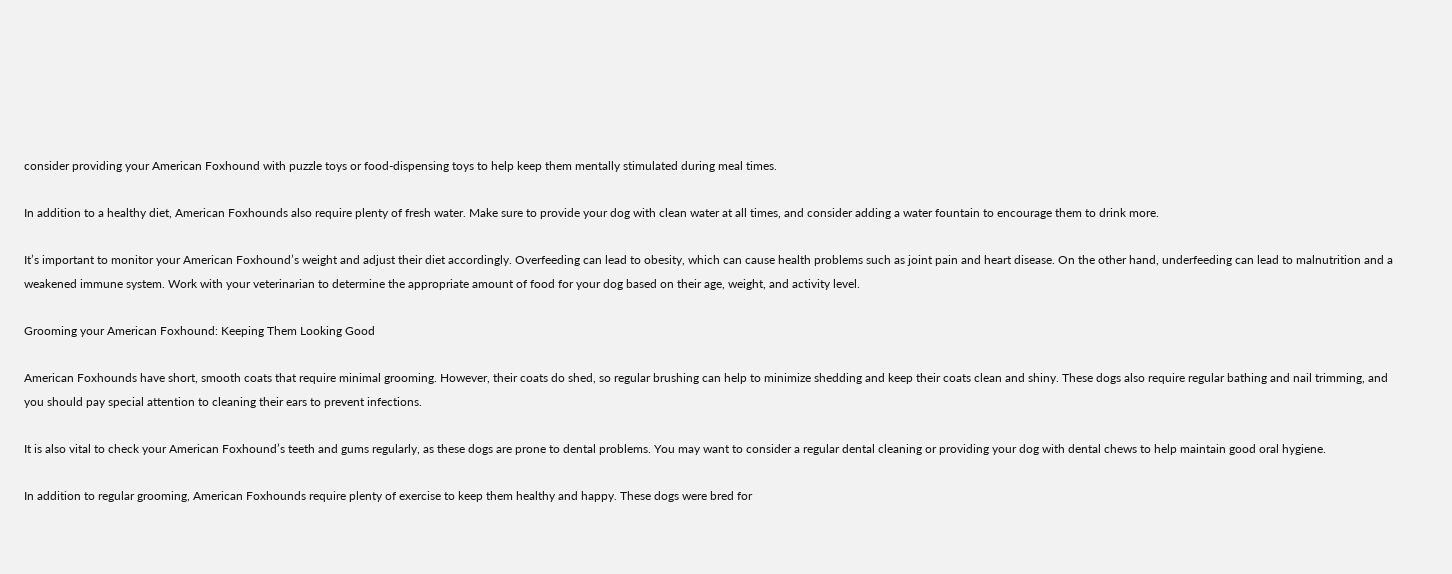consider providing your American Foxhound with puzzle toys or food-dispensing toys to help keep them mentally stimulated during meal times.

In addition to a healthy diet, American Foxhounds also require plenty of fresh water. Make sure to provide your dog with clean water at all times, and consider adding a water fountain to encourage them to drink more.

It’s important to monitor your American Foxhound’s weight and adjust their diet accordingly. Overfeeding can lead to obesity, which can cause health problems such as joint pain and heart disease. On the other hand, underfeeding can lead to malnutrition and a weakened immune system. Work with your veterinarian to determine the appropriate amount of food for your dog based on their age, weight, and activity level.

Grooming your American Foxhound: Keeping Them Looking Good

American Foxhounds have short, smooth coats that require minimal grooming. However, their coats do shed, so regular brushing can help to minimize shedding and keep their coats clean and shiny. These dogs also require regular bathing and nail trimming, and you should pay special attention to cleaning their ears to prevent infections.

It is also vital to check your American Foxhound’s teeth and gums regularly, as these dogs are prone to dental problems. You may want to consider a regular dental cleaning or providing your dog with dental chews to help maintain good oral hygiene.

In addition to regular grooming, American Foxhounds require plenty of exercise to keep them healthy and happy. These dogs were bred for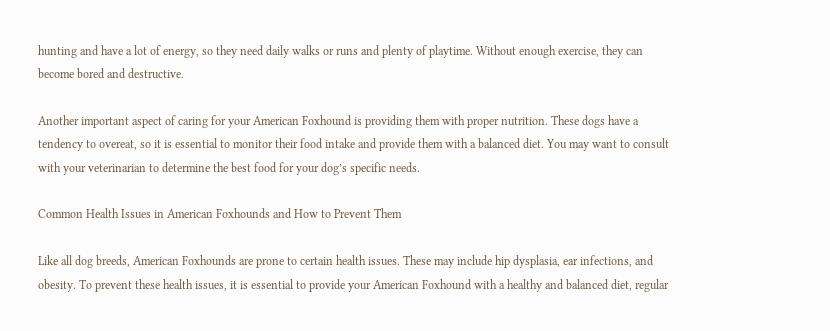hunting and have a lot of energy, so they need daily walks or runs and plenty of playtime. Without enough exercise, they can become bored and destructive.

Another important aspect of caring for your American Foxhound is providing them with proper nutrition. These dogs have a tendency to overeat, so it is essential to monitor their food intake and provide them with a balanced diet. You may want to consult with your veterinarian to determine the best food for your dog’s specific needs.

Common Health Issues in American Foxhounds and How to Prevent Them

Like all dog breeds, American Foxhounds are prone to certain health issues. These may include hip dysplasia, ear infections, and obesity. To prevent these health issues, it is essential to provide your American Foxhound with a healthy and balanced diet, regular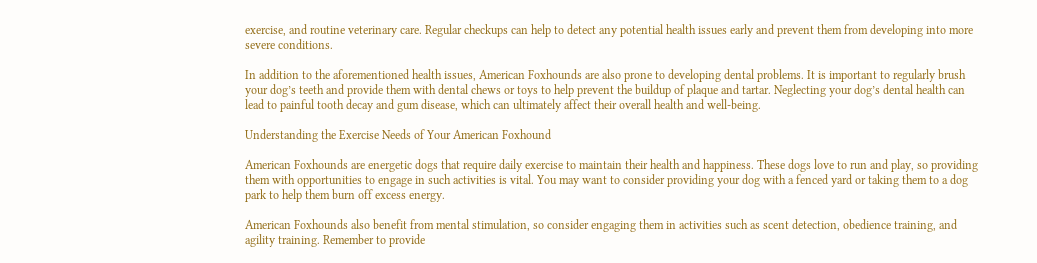exercise, and routine veterinary care. Regular checkups can help to detect any potential health issues early and prevent them from developing into more severe conditions.

In addition to the aforementioned health issues, American Foxhounds are also prone to developing dental problems. It is important to regularly brush your dog’s teeth and provide them with dental chews or toys to help prevent the buildup of plaque and tartar. Neglecting your dog’s dental health can lead to painful tooth decay and gum disease, which can ultimately affect their overall health and well-being.

Understanding the Exercise Needs of Your American Foxhound

American Foxhounds are energetic dogs that require daily exercise to maintain their health and happiness. These dogs love to run and play, so providing them with opportunities to engage in such activities is vital. You may want to consider providing your dog with a fenced yard or taking them to a dog park to help them burn off excess energy.

American Foxhounds also benefit from mental stimulation, so consider engaging them in activities such as scent detection, obedience training, and agility training. Remember to provide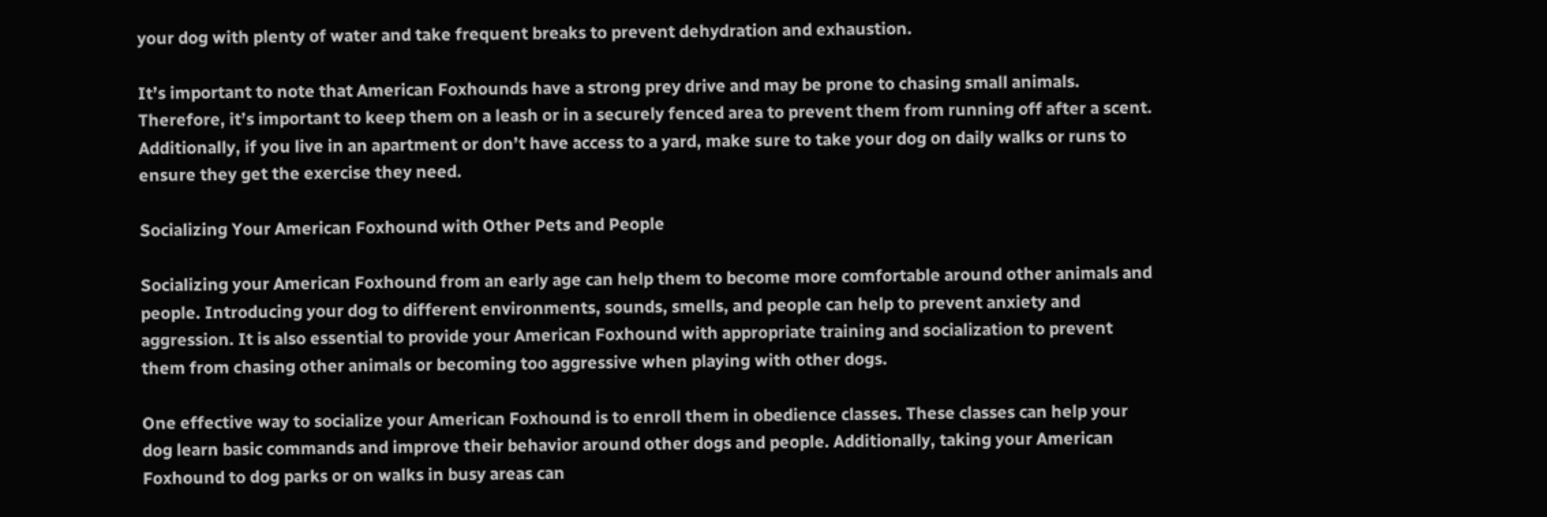your dog with plenty of water and take frequent breaks to prevent dehydration and exhaustion.

It’s important to note that American Foxhounds have a strong prey drive and may be prone to chasing small animals. Therefore, it’s important to keep them on a leash or in a securely fenced area to prevent them from running off after a scent. Additionally, if you live in an apartment or don’t have access to a yard, make sure to take your dog on daily walks or runs to ensure they get the exercise they need.

Socializing Your American Foxhound with Other Pets and People

Socializing your American Foxhound from an early age can help them to become more comfortable around other animals and people. Introducing your dog to different environments, sounds, smells, and people can help to prevent anxiety and aggression. It is also essential to provide your American Foxhound with appropriate training and socialization to prevent them from chasing other animals or becoming too aggressive when playing with other dogs.

One effective way to socialize your American Foxhound is to enroll them in obedience classes. These classes can help your dog learn basic commands and improve their behavior around other dogs and people. Additionally, taking your American Foxhound to dog parks or on walks in busy areas can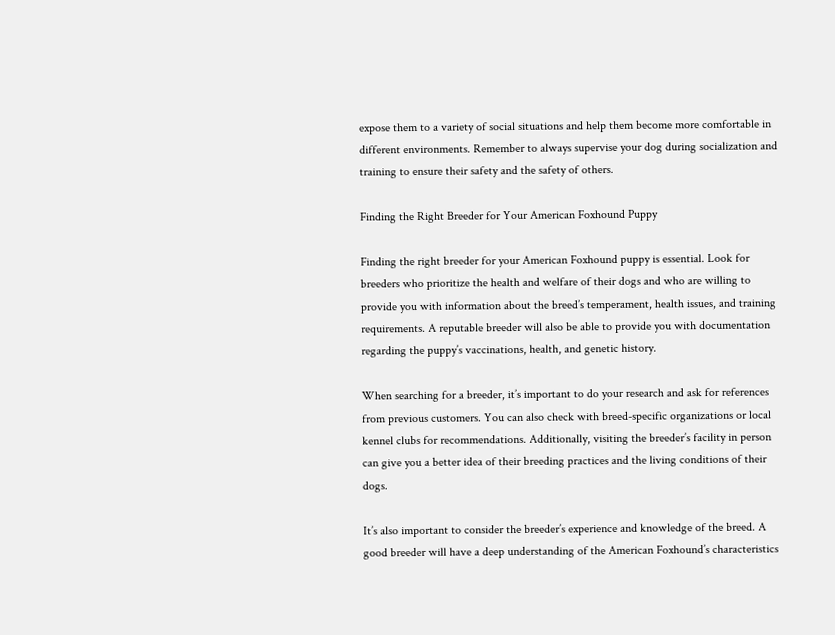expose them to a variety of social situations and help them become more comfortable in different environments. Remember to always supervise your dog during socialization and training to ensure their safety and the safety of others.

Finding the Right Breeder for Your American Foxhound Puppy

Finding the right breeder for your American Foxhound puppy is essential. Look for breeders who prioritize the health and welfare of their dogs and who are willing to provide you with information about the breed’s temperament, health issues, and training requirements. A reputable breeder will also be able to provide you with documentation regarding the puppy’s vaccinations, health, and genetic history.

When searching for a breeder, it’s important to do your research and ask for references from previous customers. You can also check with breed-specific organizations or local kennel clubs for recommendations. Additionally, visiting the breeder’s facility in person can give you a better idea of their breeding practices and the living conditions of their dogs.

It’s also important to consider the breeder’s experience and knowledge of the breed. A good breeder will have a deep understanding of the American Foxhound’s characteristics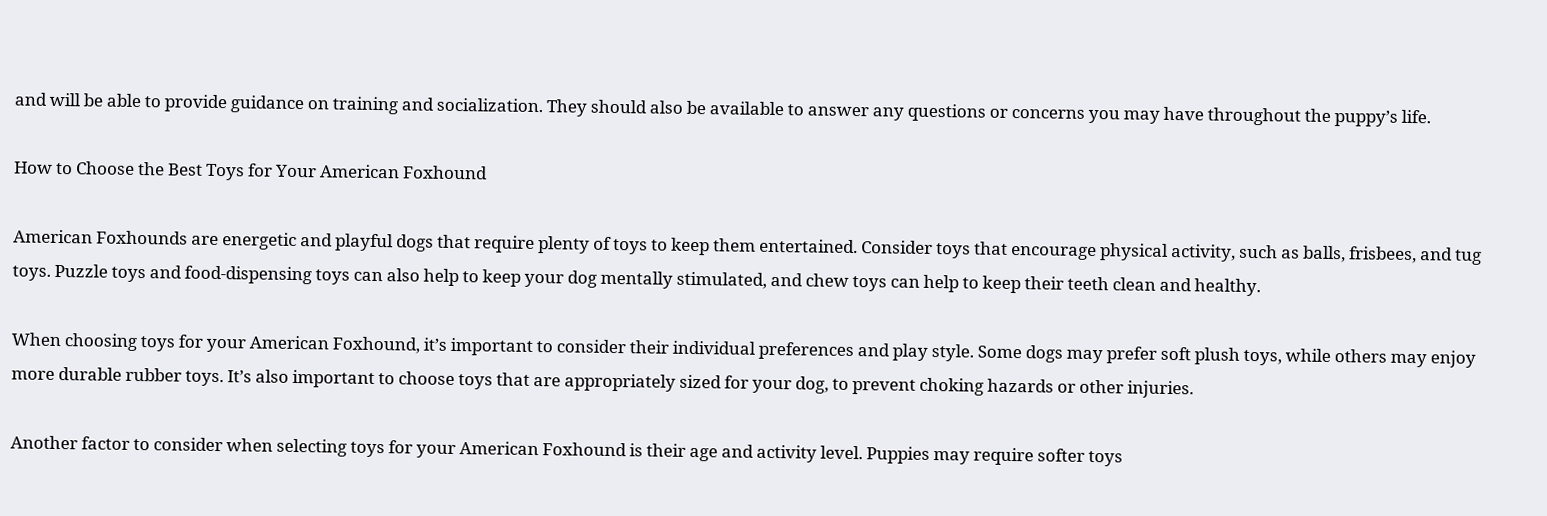and will be able to provide guidance on training and socialization. They should also be available to answer any questions or concerns you may have throughout the puppy’s life.

How to Choose the Best Toys for Your American Foxhound

American Foxhounds are energetic and playful dogs that require plenty of toys to keep them entertained. Consider toys that encourage physical activity, such as balls, frisbees, and tug toys. Puzzle toys and food-dispensing toys can also help to keep your dog mentally stimulated, and chew toys can help to keep their teeth clean and healthy.

When choosing toys for your American Foxhound, it’s important to consider their individual preferences and play style. Some dogs may prefer soft plush toys, while others may enjoy more durable rubber toys. It’s also important to choose toys that are appropriately sized for your dog, to prevent choking hazards or other injuries.

Another factor to consider when selecting toys for your American Foxhound is their age and activity level. Puppies may require softer toys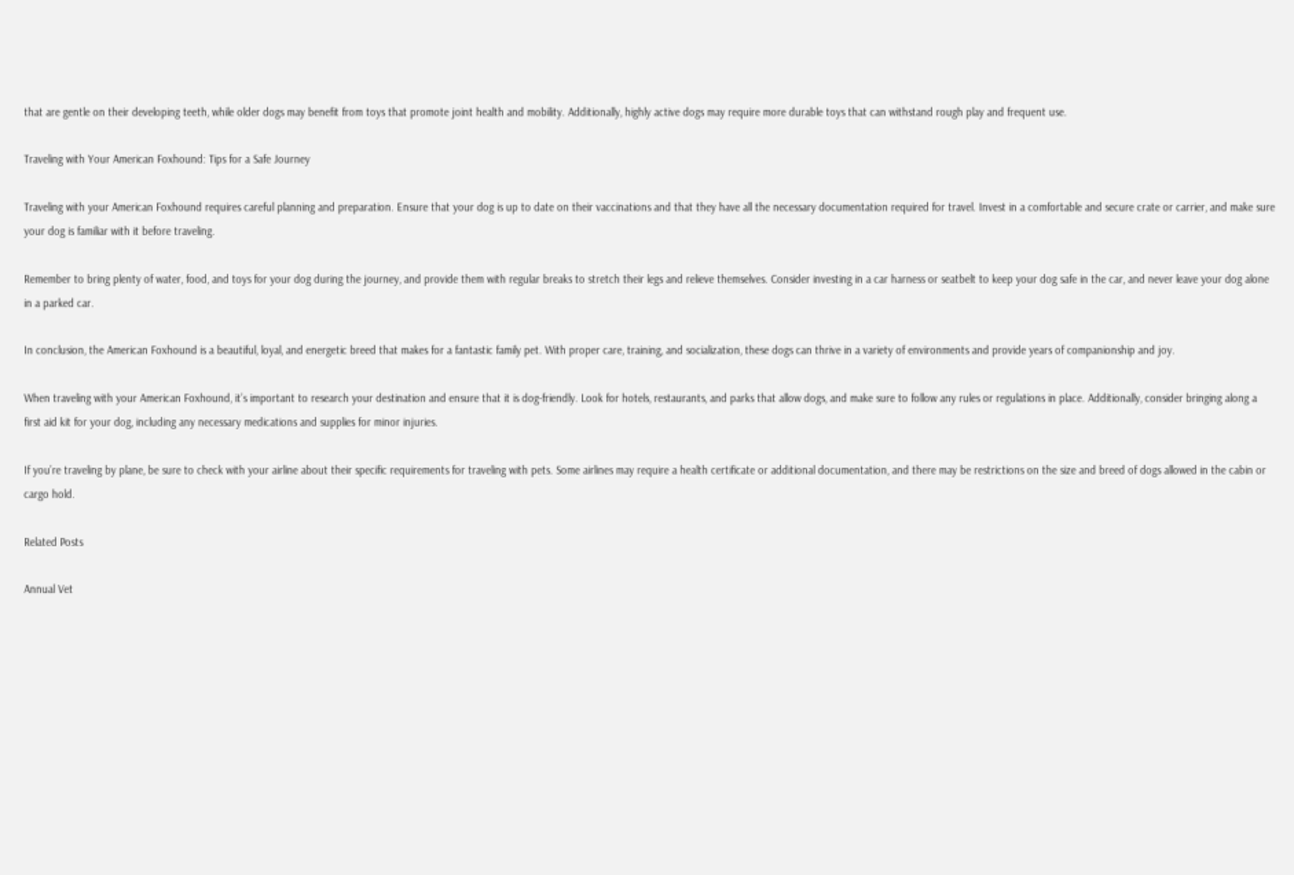that are gentle on their developing teeth, while older dogs may benefit from toys that promote joint health and mobility. Additionally, highly active dogs may require more durable toys that can withstand rough play and frequent use.

Traveling with Your American Foxhound: Tips for a Safe Journey

Traveling with your American Foxhound requires careful planning and preparation. Ensure that your dog is up to date on their vaccinations and that they have all the necessary documentation required for travel. Invest in a comfortable and secure crate or carrier, and make sure your dog is familiar with it before traveling.

Remember to bring plenty of water, food, and toys for your dog during the journey, and provide them with regular breaks to stretch their legs and relieve themselves. Consider investing in a car harness or seatbelt to keep your dog safe in the car, and never leave your dog alone in a parked car.

In conclusion, the American Foxhound is a beautiful, loyal, and energetic breed that makes for a fantastic family pet. With proper care, training, and socialization, these dogs can thrive in a variety of environments and provide years of companionship and joy.

When traveling with your American Foxhound, it’s important to research your destination and ensure that it is dog-friendly. Look for hotels, restaurants, and parks that allow dogs, and make sure to follow any rules or regulations in place. Additionally, consider bringing along a first aid kit for your dog, including any necessary medications and supplies for minor injuries.

If you’re traveling by plane, be sure to check with your airline about their specific requirements for traveling with pets. Some airlines may require a health certificate or additional documentation, and there may be restrictions on the size and breed of dogs allowed in the cabin or cargo hold.

Related Posts

Annual Vet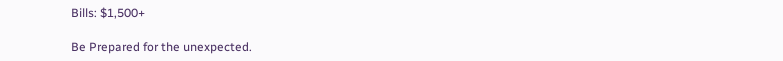Bills: $1,500+

Be Prepared for the unexpected.